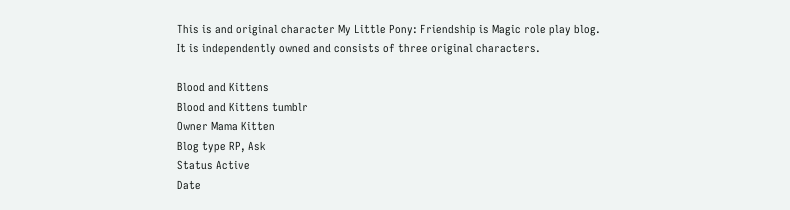This is and original character My Little Pony: Friendship is Magic role play blog. It is independently owned and consists of three original characters.

Blood and Kittens
Blood and Kittens tumblr
Owner Mama Kitten
Blog type RP, Ask
Status Active
Date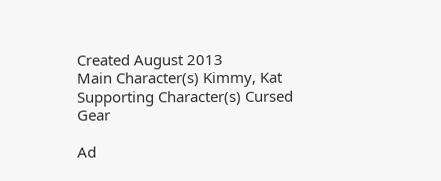Created August 2013
Main Character(s) Kimmy, Kat
Supporting Character(s) Cursed Gear

Ad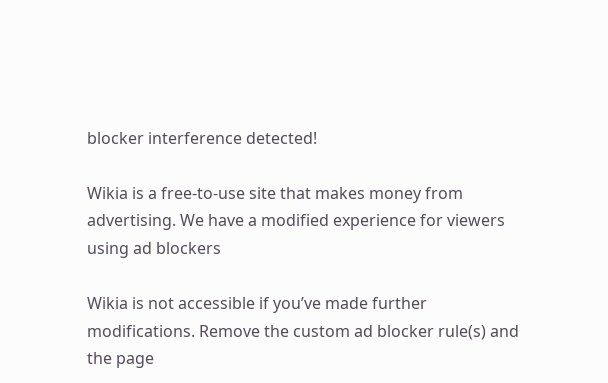blocker interference detected!

Wikia is a free-to-use site that makes money from advertising. We have a modified experience for viewers using ad blockers

Wikia is not accessible if you’ve made further modifications. Remove the custom ad blocker rule(s) and the page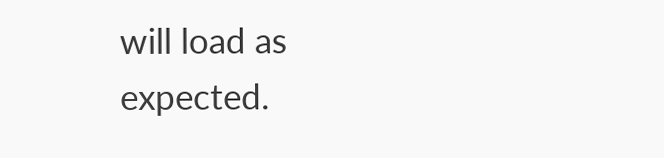will load as expected.